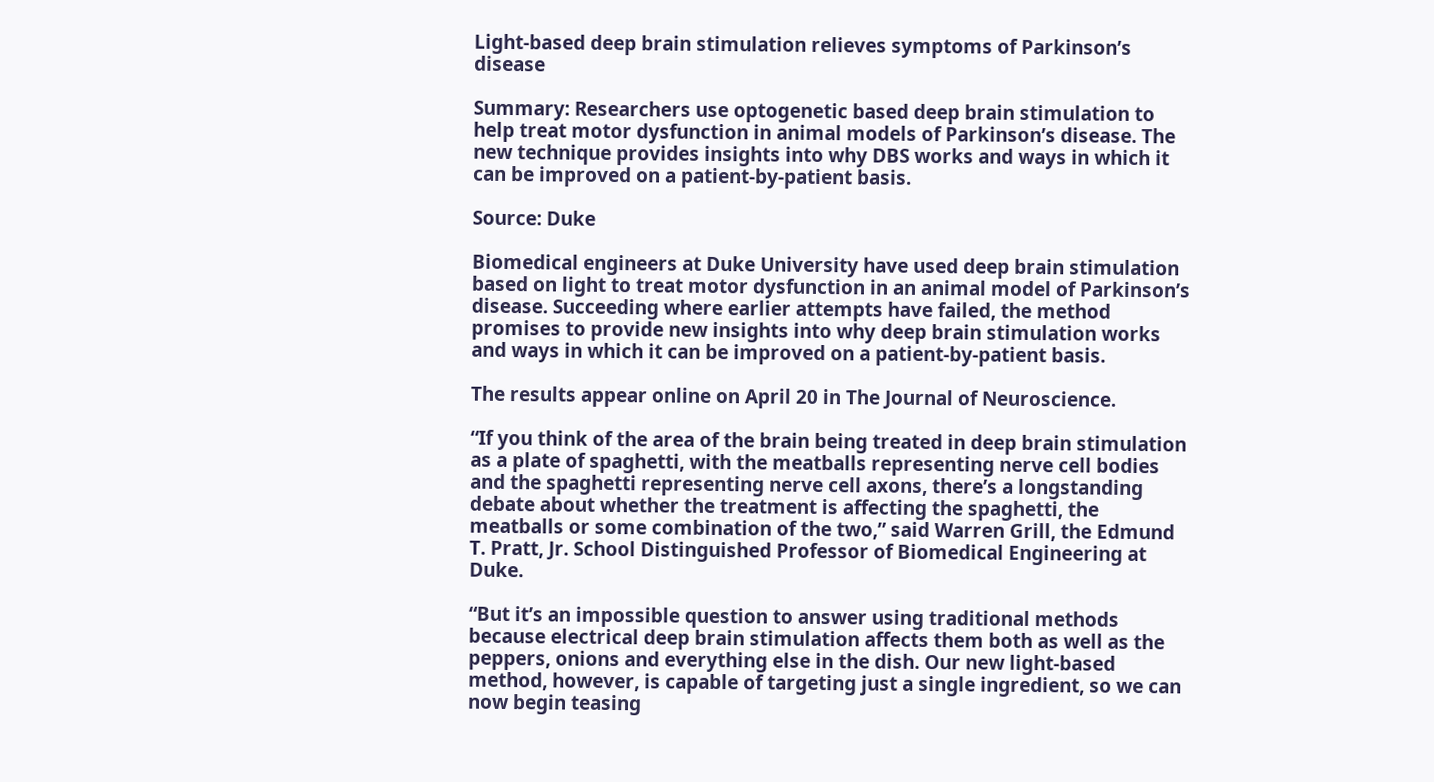Light-based deep brain stimulation relieves symptoms of Parkinson’s disease

Summary: Researchers use optogenetic based deep brain stimulation to help treat motor dysfunction in animal models of Parkinson’s disease. The new technique provides insights into why DBS works and ways in which it can be improved on a patient-by-patient basis.

Source: Duke

Biomedical engineers at Duke University have used deep brain stimulation based on light to treat motor dysfunction in an animal model of Parkinson’s disease. Succeeding where earlier attempts have failed, the method promises to provide new insights into why deep brain stimulation works and ways in which it can be improved on a patient-by-patient basis.

The results appear online on April 20 in The Journal of Neuroscience.

“If you think of the area of the brain being treated in deep brain stimulation as a plate of spaghetti, with the meatballs representing nerve cell bodies and the spaghetti representing nerve cell axons, there’s a longstanding debate about whether the treatment is affecting the spaghetti, the meatballs or some combination of the two,” said Warren Grill, the Edmund T. Pratt, Jr. School Distinguished Professor of Biomedical Engineering at Duke.

“But it’s an impossible question to answer using traditional methods because electrical deep brain stimulation affects them both as well as the peppers, onions and everything else in the dish. Our new light-based method, however, is capable of targeting just a single ingredient, so we can now begin teasing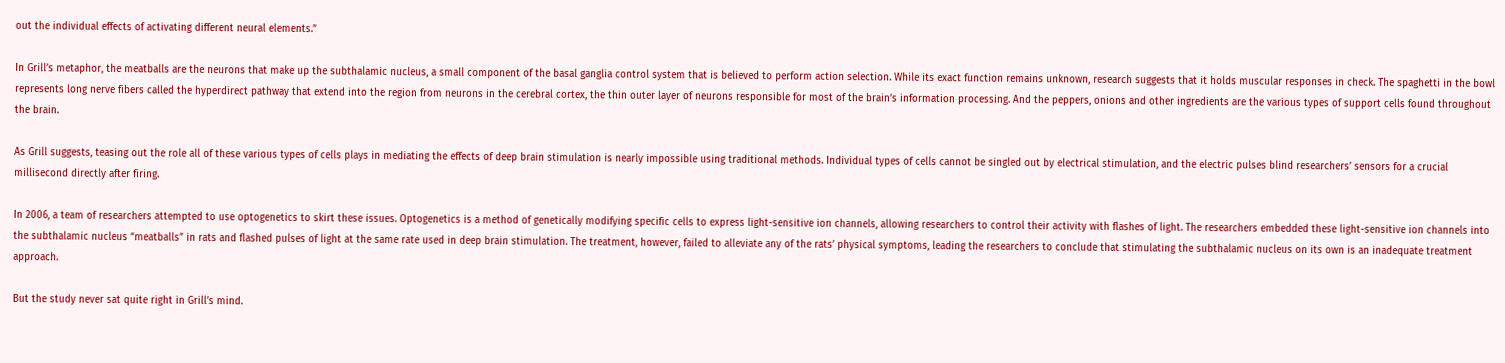out the individual effects of activating different neural elements.”

In Grill’s metaphor, the meatballs are the neurons that make up the subthalamic nucleus, a small component of the basal ganglia control system that is believed to perform action selection. While its exact function remains unknown, research suggests that it holds muscular responses in check. The spaghetti in the bowl represents long nerve fibers called the hyperdirect pathway that extend into the region from neurons in the cerebral cortex, the thin outer layer of neurons responsible for most of the brain’s information processing. And the peppers, onions and other ingredients are the various types of support cells found throughout the brain.

As Grill suggests, teasing out the role all of these various types of cells plays in mediating the effects of deep brain stimulation is nearly impossible using traditional methods. Individual types of cells cannot be singled out by electrical stimulation, and the electric pulses blind researchers’ sensors for a crucial millisecond directly after firing.

In 2006, a team of researchers attempted to use optogenetics to skirt these issues. Optogenetics is a method of genetically modifying specific cells to express light-sensitive ion channels, allowing researchers to control their activity with flashes of light. The researchers embedded these light-sensitive ion channels into the subthalamic nucleus “meatballs” in rats and flashed pulses of light at the same rate used in deep brain stimulation. The treatment, however, failed to alleviate any of the rats’ physical symptoms, leading the researchers to conclude that stimulating the subthalamic nucleus on its own is an inadequate treatment approach.

But the study never sat quite right in Grill’s mind.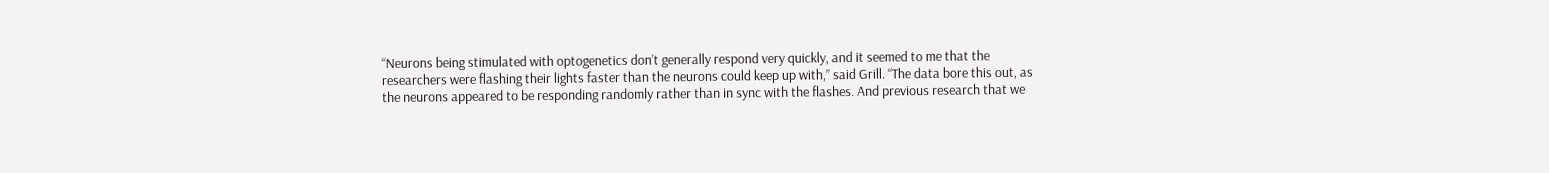“Neurons being stimulated with optogenetics don’t generally respond very quickly, and it seemed to me that the researchers were flashing their lights faster than the neurons could keep up with,” said Grill. “The data bore this out, as the neurons appeared to be responding randomly rather than in sync with the flashes. And previous research that we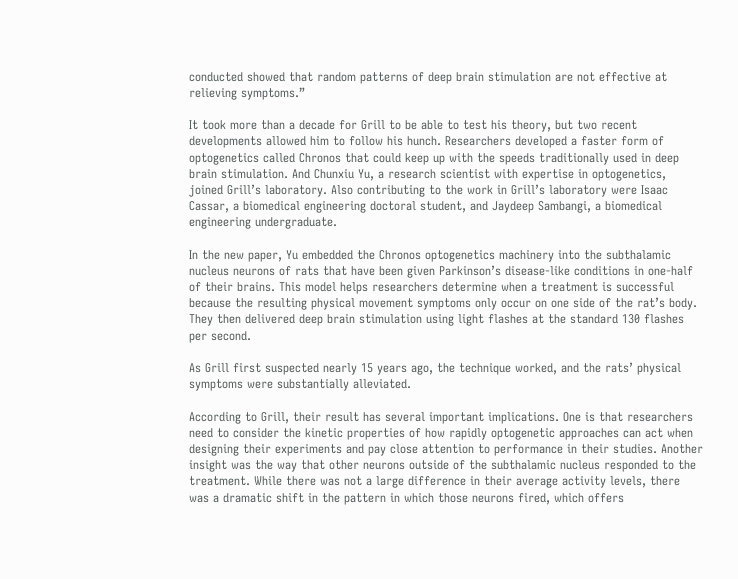conducted showed that random patterns of deep brain stimulation are not effective at relieving symptoms.”

It took more than a decade for Grill to be able to test his theory, but two recent developments allowed him to follow his hunch. Researchers developed a faster form of optogenetics called Chronos that could keep up with the speeds traditionally used in deep brain stimulation. And Chunxiu Yu, a research scientist with expertise in optogenetics, joined Grill’s laboratory. Also contributing to the work in Grill’s laboratory were Isaac Cassar, a biomedical engineering doctoral student, and Jaydeep Sambangi, a biomedical engineering undergraduate.

In the new paper, Yu embedded the Chronos optogenetics machinery into the subthalamic nucleus neurons of rats that have been given Parkinson’s disease-like conditions in one-half of their brains. This model helps researchers determine when a treatment is successful because the resulting physical movement symptoms only occur on one side of the rat’s body. They then delivered deep brain stimulation using light flashes at the standard 130 flashes per second.

As Grill first suspected nearly 15 years ago, the technique worked, and the rats’ physical symptoms were substantially alleviated.

According to Grill, their result has several important implications. One is that researchers need to consider the kinetic properties of how rapidly optogenetic approaches can act when designing their experiments and pay close attention to performance in their studies. Another insight was the way that other neurons outside of the subthalamic nucleus responded to the treatment. While there was not a large difference in their average activity levels, there was a dramatic shift in the pattern in which those neurons fired, which offers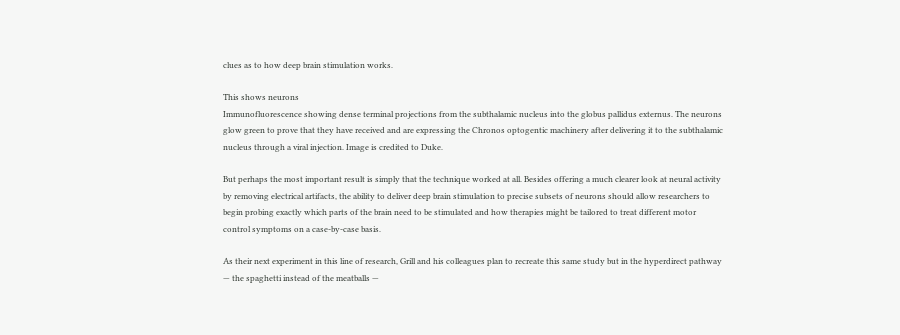clues as to how deep brain stimulation works.

This shows neurons
Immunofluorescence showing dense terminal projections from the subthalamic nucleus into the globus pallidus externus. The neurons glow green to prove that they have received and are expressing the Chronos optogentic machinery after delivering it to the subthalamic nucleus through a viral injection. Image is credited to Duke.

But perhaps the most important result is simply that the technique worked at all. Besides offering a much clearer look at neural activity by removing electrical artifacts, the ability to deliver deep brain stimulation to precise subsets of neurons should allow researchers to begin probing exactly which parts of the brain need to be stimulated and how therapies might be tailored to treat different motor control symptoms on a case-by-case basis.

As their next experiment in this line of research, Grill and his colleagues plan to recreate this same study but in the hyperdirect pathway — the spaghetti instead of the meatballs —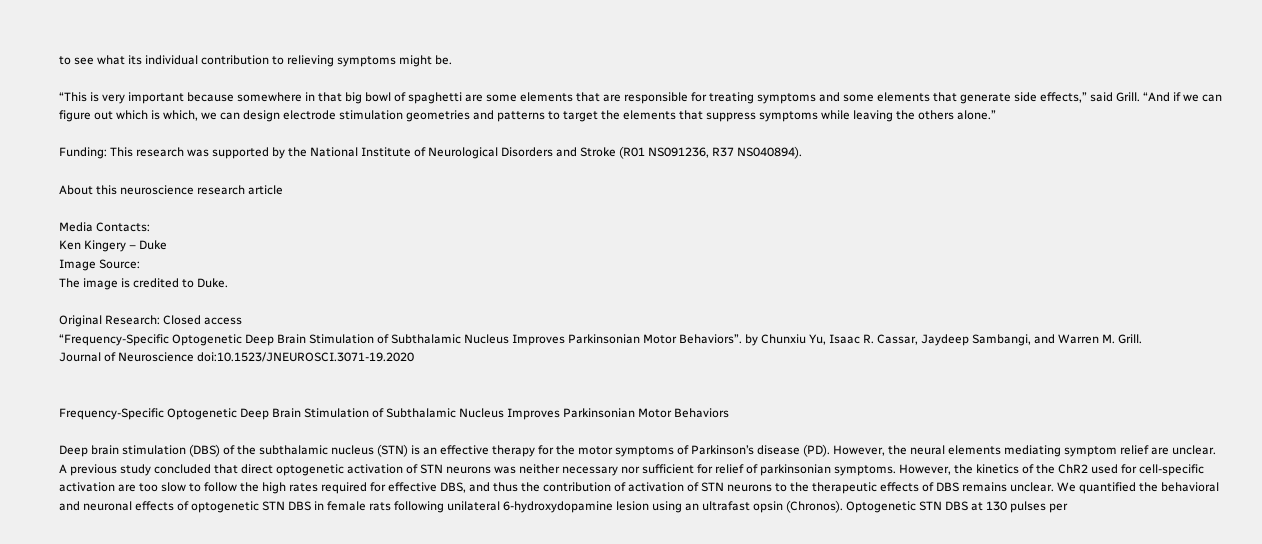to see what its individual contribution to relieving symptoms might be.

“This is very important because somewhere in that big bowl of spaghetti are some elements that are responsible for treating symptoms and some elements that generate side effects,” said Grill. “And if we can figure out which is which, we can design electrode stimulation geometries and patterns to target the elements that suppress symptoms while leaving the others alone.”

Funding: This research was supported by the National Institute of Neurological Disorders and Stroke (R01 NS091236, R37 NS040894).

About this neuroscience research article

Media Contacts:
Ken Kingery – Duke
Image Source:
The image is credited to Duke.

Original Research: Closed access
“Frequency-Specific Optogenetic Deep Brain Stimulation of Subthalamic Nucleus Improves Parkinsonian Motor Behaviors”. by Chunxiu Yu, Isaac R. Cassar, Jaydeep Sambangi, and Warren M. Grill.
Journal of Neuroscience doi:10.1523/JNEUROSCI.3071-19.2020


Frequency-Specific Optogenetic Deep Brain Stimulation of Subthalamic Nucleus Improves Parkinsonian Motor Behaviors

Deep brain stimulation (DBS) of the subthalamic nucleus (STN) is an effective therapy for the motor symptoms of Parkinson’s disease (PD). However, the neural elements mediating symptom relief are unclear. A previous study concluded that direct optogenetic activation of STN neurons was neither necessary nor sufficient for relief of parkinsonian symptoms. However, the kinetics of the ChR2 used for cell-specific activation are too slow to follow the high rates required for effective DBS, and thus the contribution of activation of STN neurons to the therapeutic effects of DBS remains unclear. We quantified the behavioral and neuronal effects of optogenetic STN DBS in female rats following unilateral 6-hydroxydopamine lesion using an ultrafast opsin (Chronos). Optogenetic STN DBS at 130 pulses per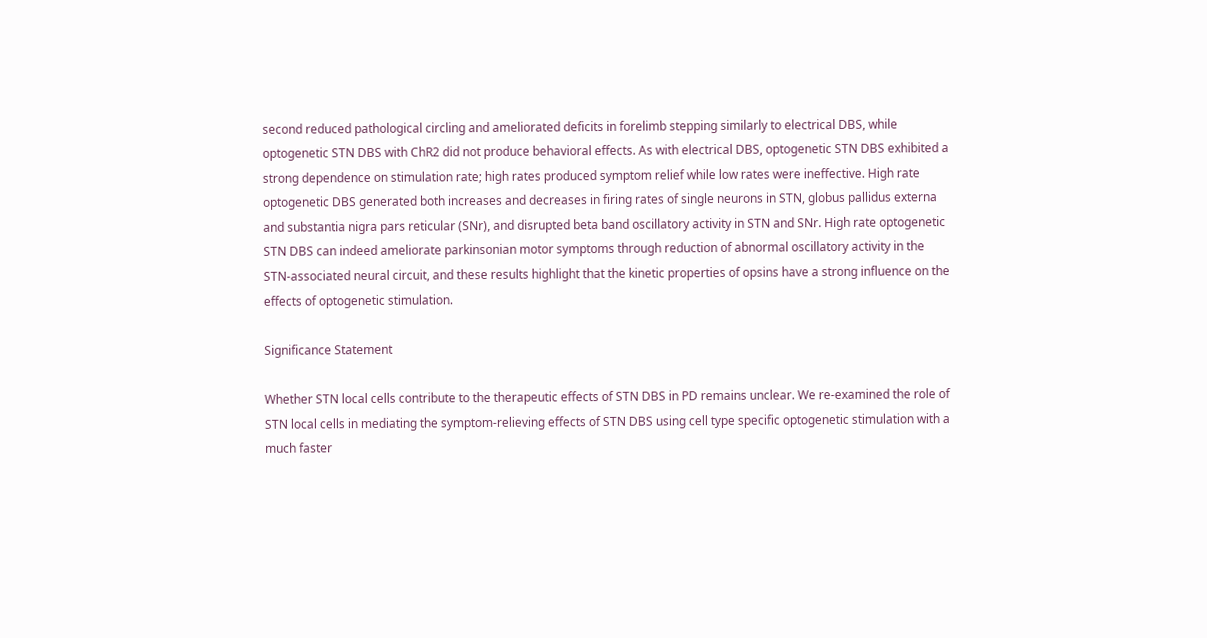second reduced pathological circling and ameliorated deficits in forelimb stepping similarly to electrical DBS, while optogenetic STN DBS with ChR2 did not produce behavioral effects. As with electrical DBS, optogenetic STN DBS exhibited a strong dependence on stimulation rate; high rates produced symptom relief while low rates were ineffective. High rate optogenetic DBS generated both increases and decreases in firing rates of single neurons in STN, globus pallidus externa and substantia nigra pars reticular (SNr), and disrupted beta band oscillatory activity in STN and SNr. High rate optogenetic STN DBS can indeed ameliorate parkinsonian motor symptoms through reduction of abnormal oscillatory activity in the STN-associated neural circuit, and these results highlight that the kinetic properties of opsins have a strong influence on the effects of optogenetic stimulation.

Significance Statement

Whether STN local cells contribute to the therapeutic effects of STN DBS in PD remains unclear. We re-examined the role of STN local cells in mediating the symptom-relieving effects of STN DBS using cell type specific optogenetic stimulation with a much faster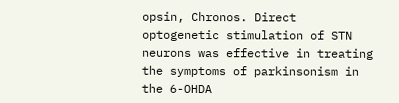opsin, Chronos. Direct optogenetic stimulation of STN neurons was effective in treating the symptoms of parkinsonism in the 6-OHDA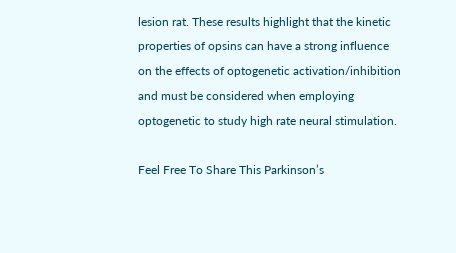lesion rat. These results highlight that the kinetic properties of opsins can have a strong influence on the effects of optogenetic activation/inhibition and must be considered when employing optogenetic to study high rate neural stimulation.

Feel Free To Share This Parkinson’s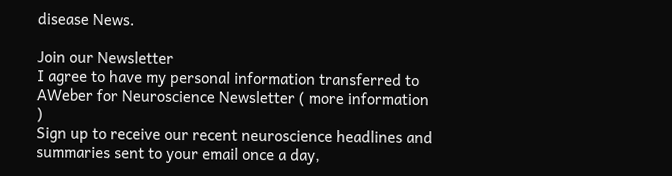disease News.

Join our Newsletter
I agree to have my personal information transferred to AWeber for Neuroscience Newsletter ( more information )
Sign up to receive our recent neuroscience headlines and summaries sent to your email once a day,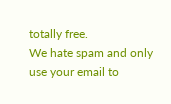totally free.
We hate spam and only use your email to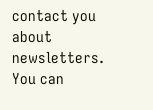contact you about newsletters. You can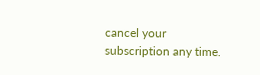cancel your subscription any time.